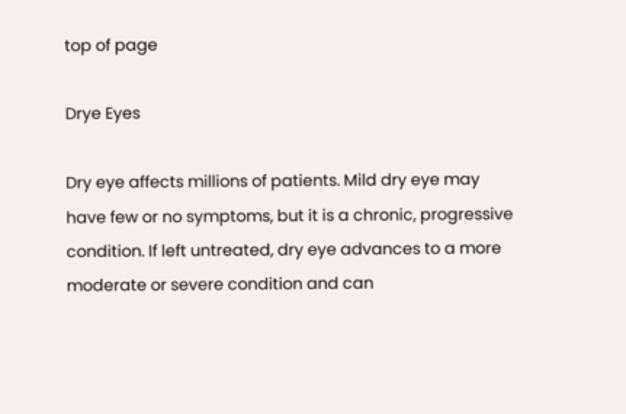top of page

Drye Eyes

Dry eye affects millions of patients. Mild dry eye may have few or no symptoms, but it is a chronic, progressive condition. If left untreated, dry eye advances to a more moderate or severe condition and can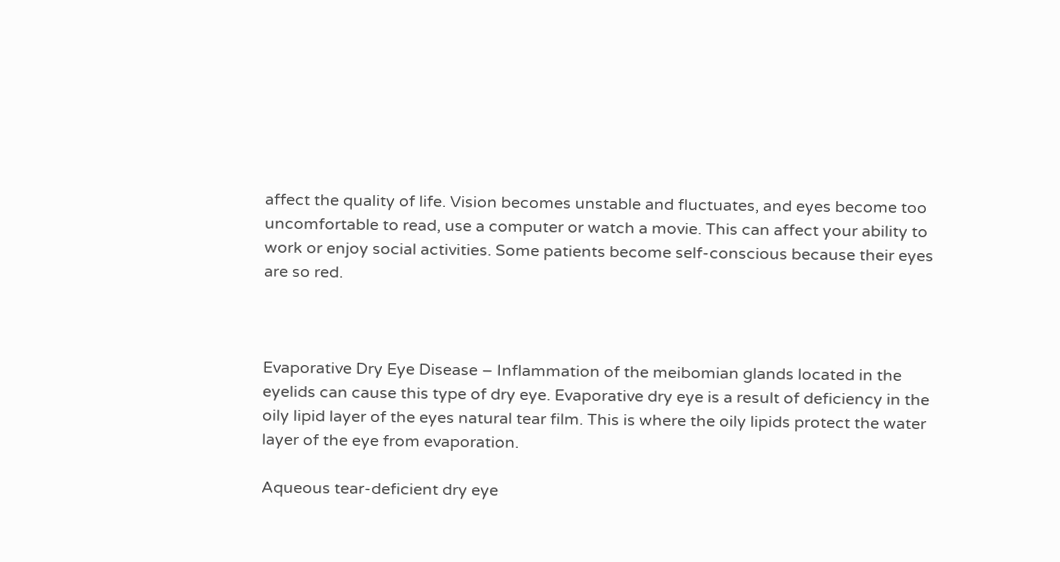affect the quality of life. Vision becomes unstable and fluctuates, and eyes become too uncomfortable to read, use a computer or watch a movie. This can affect your ability to work or enjoy social activities. Some patients become self-conscious because their eyes are so red.



Evaporative Dry Eye Disease – Inflammation of the meibomian glands located in the eyelids can cause this type of dry eye. Evaporative dry eye is a result of deficiency in the oily lipid layer of the eyes natural tear film. This is where the oily lipids protect the water layer of the eye from evaporation.

Aqueous tear-deficient dry eye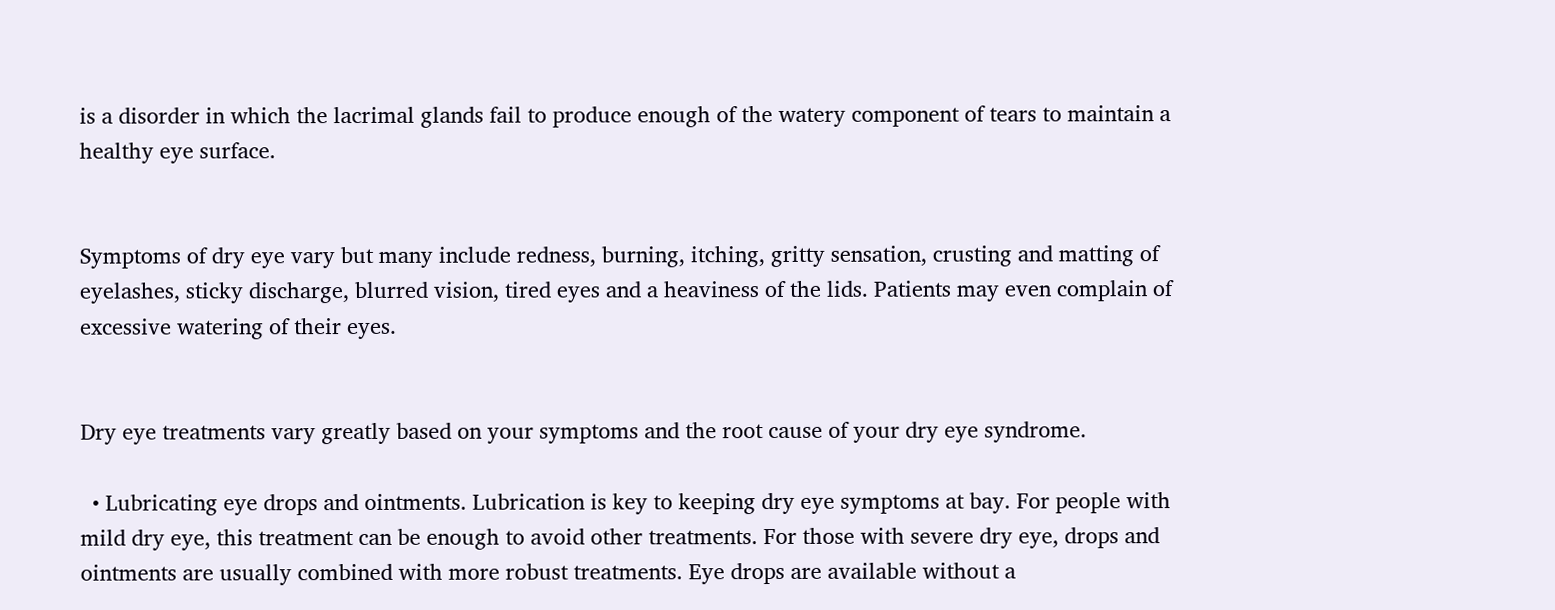is a disorder in which the lacrimal glands fail to produce enough of the watery component of tears to maintain a healthy eye surface.


Symptoms of dry eye vary but many include redness, burning, itching, gritty sensation, crusting and matting of eyelashes, sticky discharge, blurred vision, tired eyes and a heaviness of the lids. Patients may even complain of excessive watering of their eyes.


Dry eye treatments vary greatly based on your symptoms and the root cause of your dry eye syndrome.

  • Lubricating eye drops and ointments. Lubrication is key to keeping dry eye symptoms at bay. For people with mild dry eye, this treatment can be enough to avoid other treatments. For those with severe dry eye, drops and ointments are usually combined with more robust treatments. Eye drops are available without a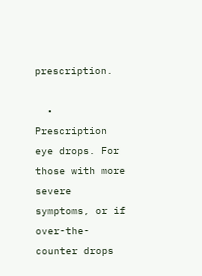prescription.

  • Prescription eye drops. For those with more severe symptoms, or if over-the-counter drops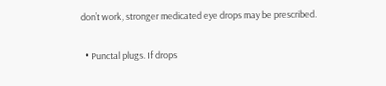don’t work, stronger medicated eye drops may be prescribed.

  • Punctal plugs. If drops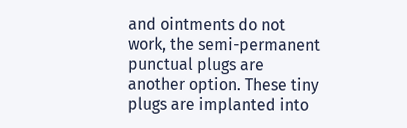and ointments do not work, the semi-permanent punctual plugs are another option. These tiny plugs are implanted into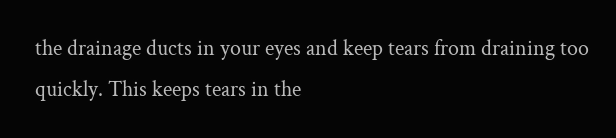the drainage ducts in your eyes and keep tears from draining too quickly. This keeps tears in the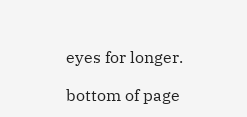eyes for longer.

bottom of page